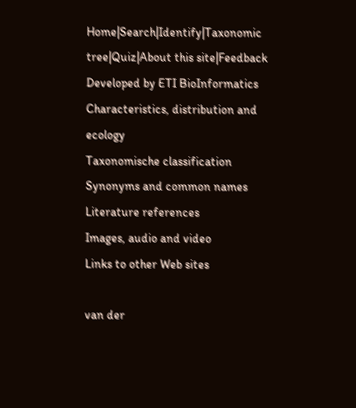Home|Search|Identify|Taxonomic tree|Quiz|About this site|Feedback
Developed by ETI BioInformatics
Characteristics, distribution and ecology
Taxonomische classification
Synonyms and common names
Literature references
Images, audio and video
Links to other Web sites

van der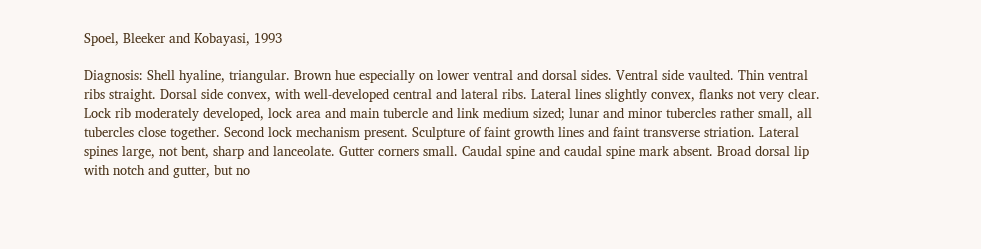Spoel, Bleeker and Kobayasi, 1993

Diagnosis: Shell hyaline, triangular. Brown hue especially on lower ventral and dorsal sides. Ventral side vaulted. Thin ventral ribs straight. Dorsal side convex, with well-developed central and lateral ribs. Lateral lines slightly convex, flanks not very clear. Lock rib moderately developed, lock area and main tubercle and link medium sized; lunar and minor tubercles rather small, all tubercles close together. Second lock mechanism present. Sculpture of faint growth lines and faint transverse striation. Lateral spines large, not bent, sharp and lanceolate. Gutter corners small. Caudal spine and caudal spine mark absent. Broad dorsal lip with notch and gutter, but no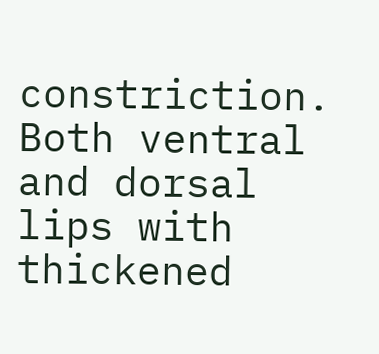constriction. Both ventral and dorsal lips with thickened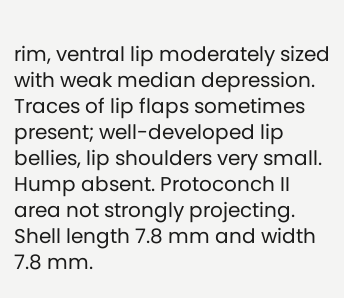rim, ventral lip moderately sized with weak median depression. Traces of lip flaps sometimes present; well-developed lip bellies, lip shoulders very small. Hump absent. Protoconch II area not strongly projecting. Shell length 7.8 mm and width 7.8 mm.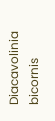Diacavolinia bicornis